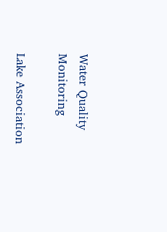Water Quality Monitoring

Lake Association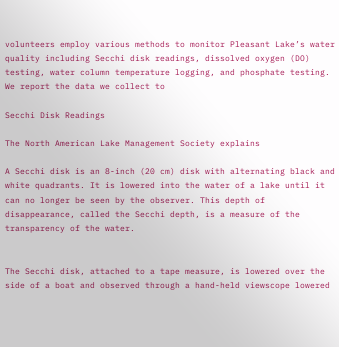volunteers employ various methods to monitor Pleasant Lake’s water quality including Secchi disk readings, dissolved oxygen (DO) testing, water column temperature logging, and phosphate testing. We report the data we collect to

Secchi Disk Readings

The North American Lake Management Society explains

A Secchi disk is an 8-inch (20 cm) disk with alternating black and white quadrants. It is lowered into the water of a lake until it can no longer be seen by the observer. This depth of disappearance, called the Secchi depth, is a measure of the transparency of the water.


The Secchi disk, attached to a tape measure, is lowered over the side of a boat and observed through a hand-held viewscope lowered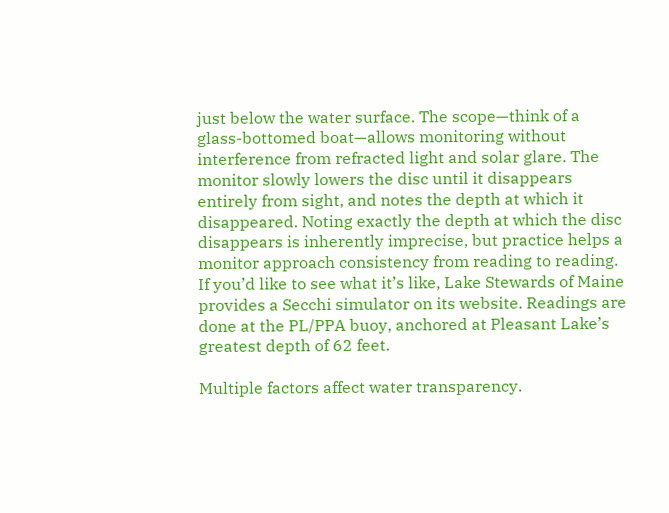just below the water surface. The scope—think of a glass-bottomed boat—allows monitoring without interference from refracted light and solar glare. The monitor slowly lowers the disc until it disappears entirely from sight, and notes the depth at which it disappeared. Noting exactly the depth at which the disc disappears is inherently imprecise, but practice helps a monitor approach consistency from reading to reading. If you’d like to see what it’s like, Lake Stewards of Maine provides a Secchi simulator on its website. Readings are done at the PL/PPA buoy, anchored at Pleasant Lake’s greatest depth of 62 feet.

Multiple factors affect water transparency.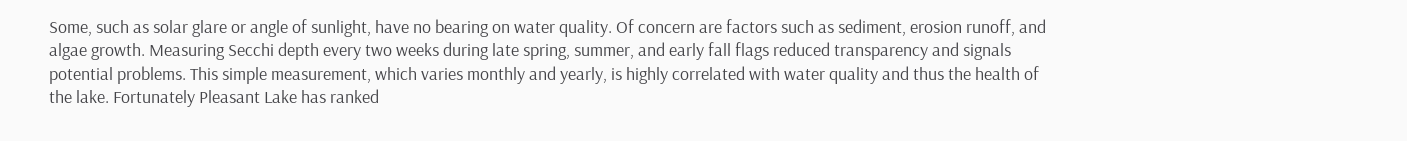Some, such as solar glare or angle of sunlight, have no bearing on water quality. Of concern are factors such as sediment, erosion runoff, and algae growth. Measuring Secchi depth every two weeks during late spring, summer, and early fall flags reduced transparency and signals potential problems. This simple measurement, which varies monthly and yearly, is highly correlated with water quality and thus the health of the lake. Fortunately Pleasant Lake has ranked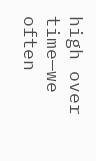high over time—we often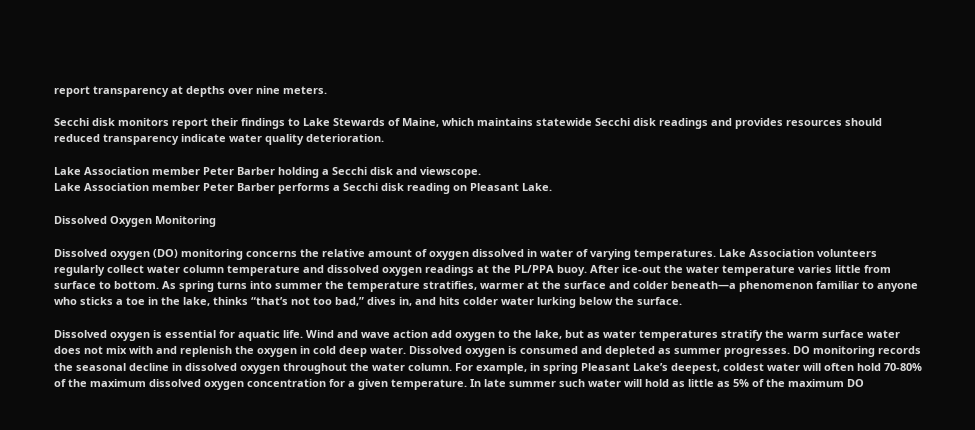report transparency at depths over nine meters.

Secchi disk monitors report their findings to Lake Stewards of Maine, which maintains statewide Secchi disk readings and provides resources should reduced transparency indicate water quality deterioration.

Lake Association member Peter Barber holding a Secchi disk and viewscope.
Lake Association member Peter Barber performs a Secchi disk reading on Pleasant Lake.

Dissolved Oxygen Monitoring

Dissolved oxygen (DO) monitoring concerns the relative amount of oxygen dissolved in water of varying temperatures. Lake Association volunteers regularly collect water column temperature and dissolved oxygen readings at the PL/PPA buoy. After ice-out the water temperature varies little from surface to bottom. As spring turns into summer the temperature stratifies, warmer at the surface and colder beneath—a phenomenon familiar to anyone who sticks a toe in the lake, thinks “that’s not too bad,” dives in, and hits colder water lurking below the surface.

Dissolved oxygen is essential for aquatic life. Wind and wave action add oxygen to the lake, but as water temperatures stratify the warm surface water does not mix with and replenish the oxygen in cold deep water. Dissolved oxygen is consumed and depleted as summer progresses. DO monitoring records the seasonal decline in dissolved oxygen throughout the water column. For example, in spring Pleasant Lake’s deepest, coldest water will often hold 70-80% of the maximum dissolved oxygen concentration for a given temperature. In late summer such water will hold as little as 5% of the maximum DO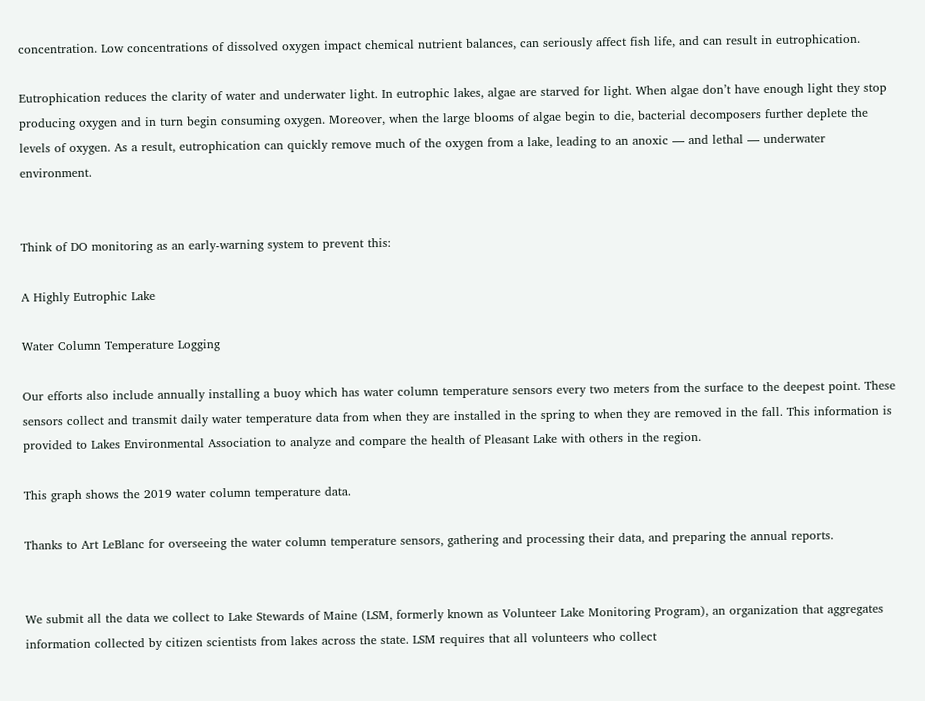concentration. Low concentrations of dissolved oxygen impact chemical nutrient balances, can seriously affect fish life, and can result in eutrophication.

Eutrophication reduces the clarity of water and underwater light. In eutrophic lakes, algae are starved for light. When algae don’t have enough light they stop producing oxygen and in turn begin consuming oxygen. Moreover, when the large blooms of algae begin to die, bacterial decomposers further deplete the levels of oxygen. As a result, eutrophication can quickly remove much of the oxygen from a lake, leading to an anoxic — and lethal — underwater environment.


Think of DO monitoring as an early-warning system to prevent this:

A Highly Eutrophic Lake

Water Column Temperature Logging

Our efforts also include annually installing a buoy which has water column temperature sensors every two meters from the surface to the deepest point. These sensors collect and transmit daily water temperature data from when they are installed in the spring to when they are removed in the fall. This information is provided to Lakes Environmental Association to analyze and compare the health of Pleasant Lake with others in the region.

This graph shows the 2019 water column temperature data.

Thanks to Art LeBlanc for overseeing the water column temperature sensors, gathering and processing their data, and preparing the annual reports.


We submit all the data we collect to Lake Stewards of Maine (LSM, formerly known as Volunteer Lake Monitoring Program), an organization that aggregates information collected by citizen scientists from lakes across the state. LSM requires that all volunteers who collect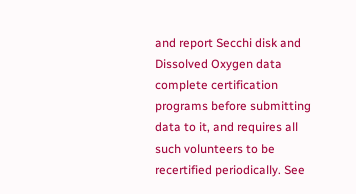and report Secchi disk and Dissolved Oxygen data complete certification programs before submitting data to it, and requires all such volunteers to be recertified periodically. See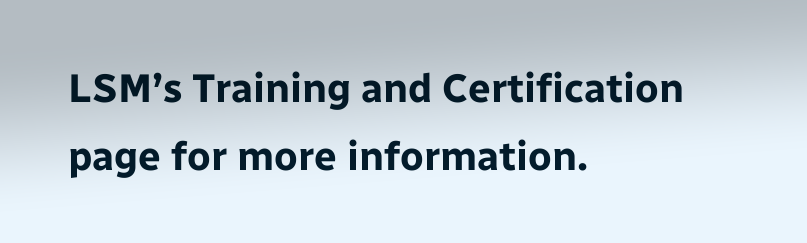LSM’s Training and Certification page for more information.